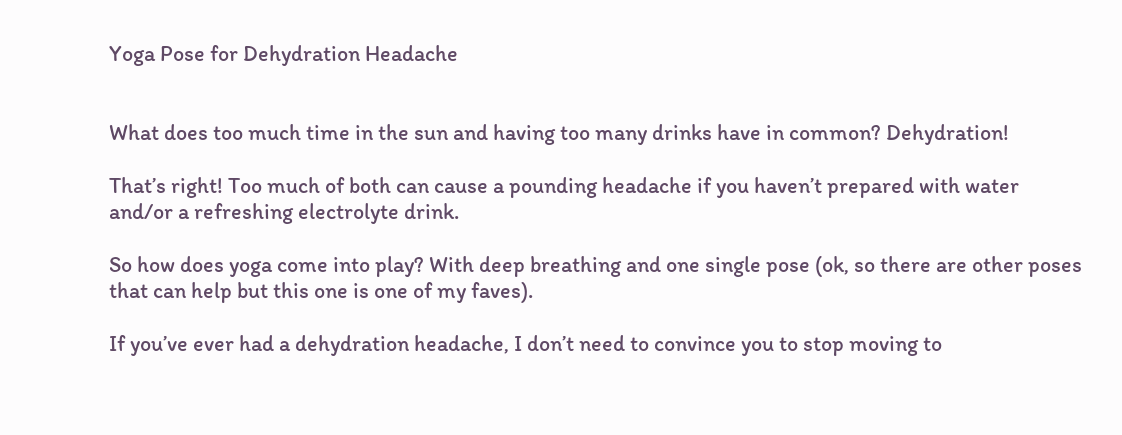Yoga Pose for Dehydration Headache


What does too much time in the sun and having too many drinks have in common? Dehydration!

That’s right! Too much of both can cause a pounding headache if you haven’t prepared with water and/or a refreshing electrolyte drink.

So how does yoga come into play? With deep breathing and one single pose (ok, so there are other poses that can help but this one is one of my faves).

If you’ve ever had a dehydration headache, I don’t need to convince you to stop moving to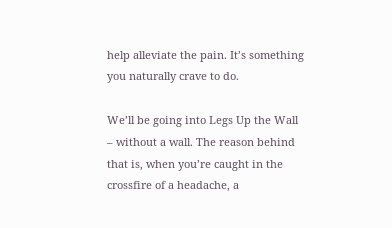help alleviate the pain. It’s something you naturally crave to do.

We’ll be going into Legs Up the Wall – without a wall. The reason behind that is, when you’re caught in the crossfire of a headache, a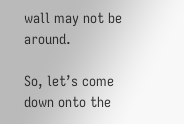wall may not be around.

So, let’s come down onto the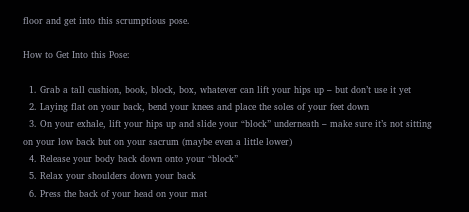floor and get into this scrumptious pose.

How to Get Into this Pose:

  1. Grab a tall cushion, book, block, box, whatever can lift your hips up – but don’t use it yet
  2. Laying flat on your back, bend your knees and place the soles of your feet down
  3. On your exhale, lift your hips up and slide your “block” underneath – make sure it’s not sitting on your low back but on your sacrum (maybe even a little lower)
  4. Release your body back down onto your “block”
  5. Relax your shoulders down your back
  6. Press the back of your head on your mat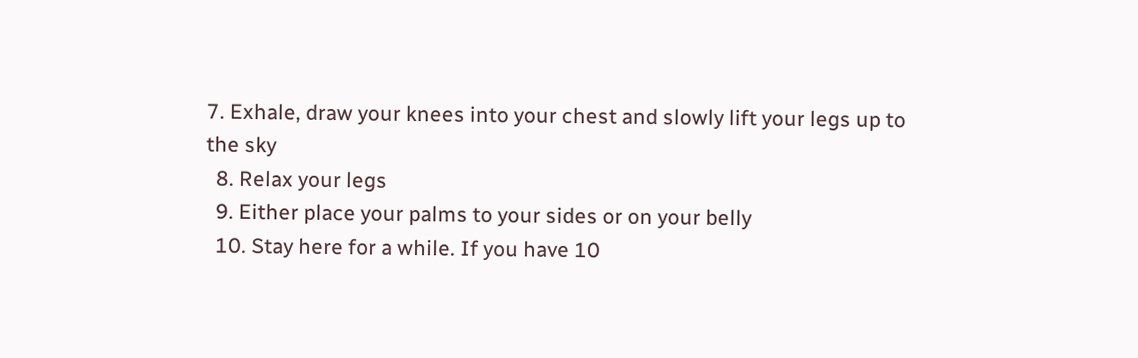7. Exhale, draw your knees into your chest and slowly lift your legs up to the sky
  8. Relax your legs
  9. Either place your palms to your sides or on your belly
  10. Stay here for a while. If you have 10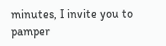minutes, I invite you to pamper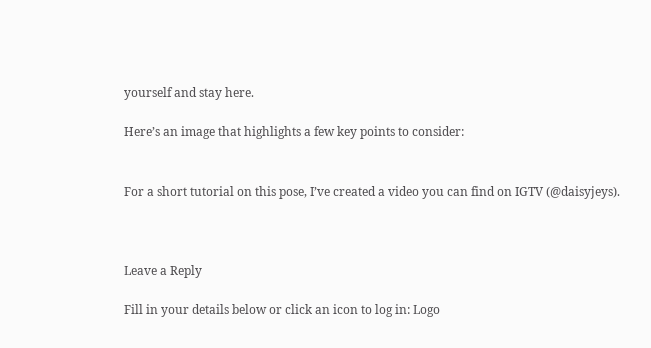yourself and stay here.

Here’s an image that highlights a few key points to consider:


For a short tutorial on this pose, I’ve created a video you can find on IGTV (@daisyjeys).



Leave a Reply

Fill in your details below or click an icon to log in: Logo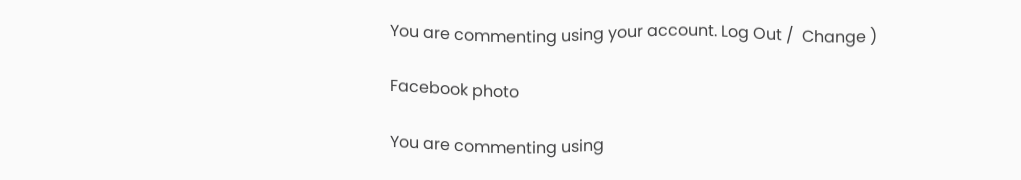You are commenting using your account. Log Out /  Change )

Facebook photo

You are commenting using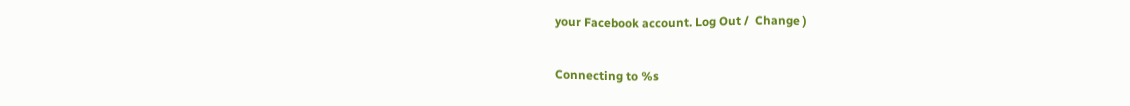your Facebook account. Log Out /  Change )

Connecting to %s